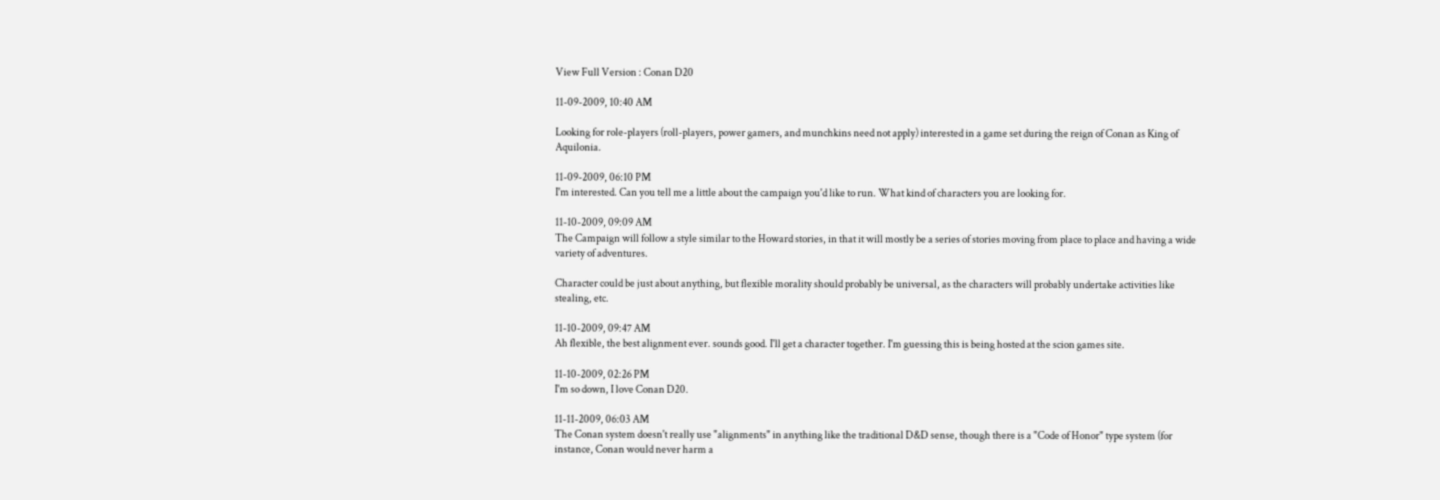View Full Version : Conan D20

11-09-2009, 10:40 AM

Looking for role-players (roll-players, power gamers, and munchkins need not apply) interested in a game set during the reign of Conan as King of Aquilonia.

11-09-2009, 06:10 PM
I'm interested. Can you tell me a little about the campaign you'd like to run. What kind of characters you are looking for.

11-10-2009, 09:09 AM
The Campaign will follow a style similar to the Howard stories, in that it will mostly be a series of stories moving from place to place and having a wide variety of adventures.

Character could be just about anything, but flexible morality should probably be universal, as the characters will probably undertake activities like stealing, etc.

11-10-2009, 09:47 AM
Ah flexible, the best alignment ever. sounds good. I'll get a character together. I'm guessing this is being hosted at the scion games site.

11-10-2009, 02:26 PM
I'm so down, I love Conan D20.

11-11-2009, 06:03 AM
The Conan system doesn't really use "alignments" in anything like the traditional D&D sense, though there is a "Code of Honor" type system (for instance, Conan would never harm a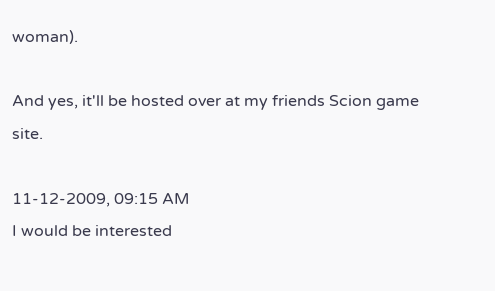woman).

And yes, it'll be hosted over at my friends Scion game site.

11-12-2009, 09:15 AM
I would be interested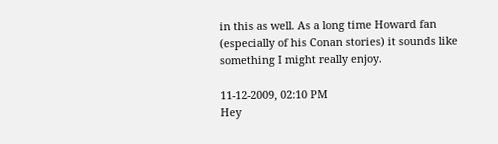in this as well. As a long time Howard fan (especially of his Conan stories) it sounds like something I might really enjoy.

11-12-2009, 02:10 PM
Hey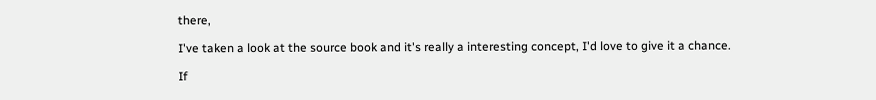there,

I've taken a look at the source book and it's really a interesting concept, I'd love to give it a chance.

If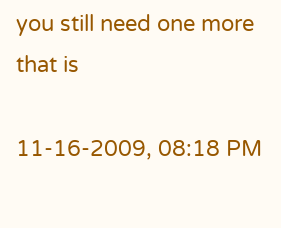you still need one more that is

11-16-2009, 08:18 PM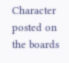Character posted on the boards